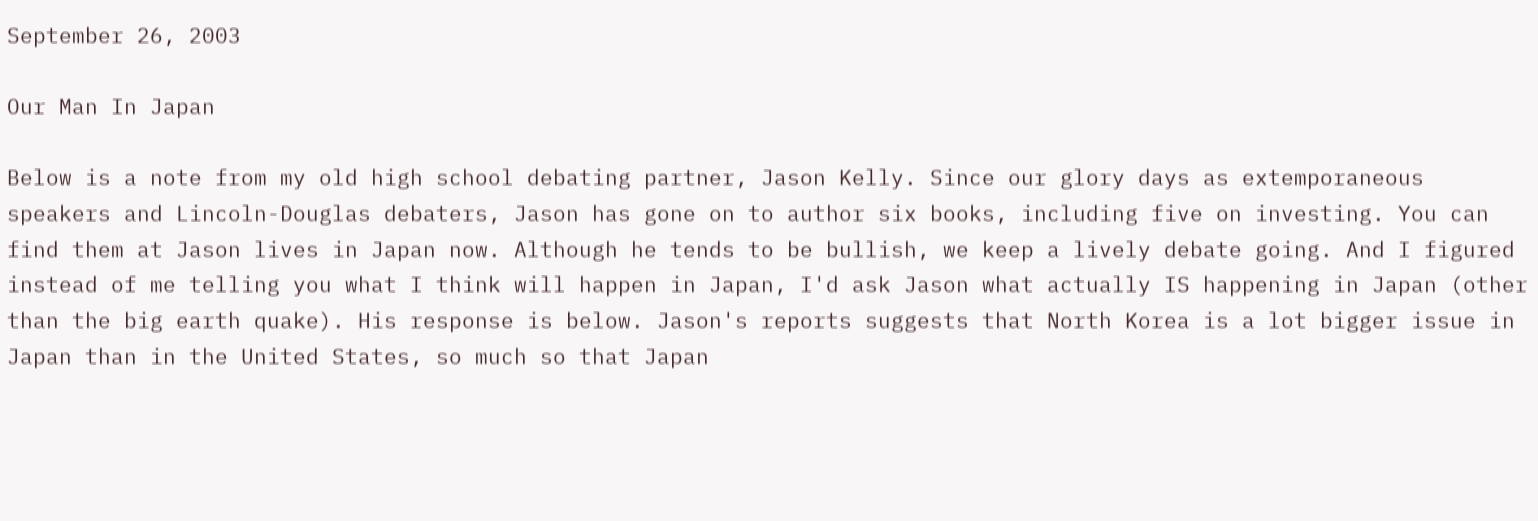September 26, 2003

Our Man In Japan

Below is a note from my old high school debating partner, Jason Kelly. Since our glory days as extemporaneous speakers and Lincoln-Douglas debaters, Jason has gone on to author six books, including five on investing. You can find them at Jason lives in Japan now. Although he tends to be bullish, we keep a lively debate going. And I figured instead of me telling you what I think will happen in Japan, I'd ask Jason what actually IS happening in Japan (other than the big earth quake). His response is below. Jason's reports suggests that North Korea is a lot bigger issue in Japan than in the United States, so much so that Japan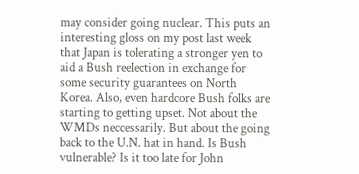may consider going nuclear. This puts an interesting gloss on my post last week that Japan is tolerating a stronger yen to aid a Bush reelection in exchange for some security guarantees on North Korea. Also, even hardcore Bush folks are starting to getting upset. Not about the WMDs neccessarily. But about the going back to the U.N. hat in hand. Is Bush vulnerable? Is it too late for John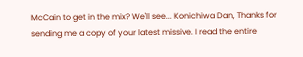McCain to get in the mix? We'll see... Konichiwa Dan, Thanks for sending me a copy of your latest missive. I read the entire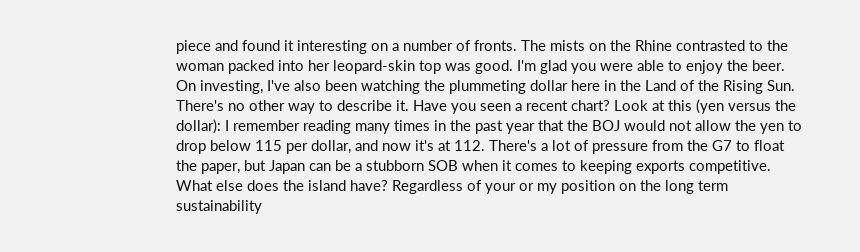piece and found it interesting on a number of fronts. The mists on the Rhine contrasted to the woman packed into her leopard-skin top was good. I'm glad you were able to enjoy the beer. On investing, I've also been watching the plummeting dollar here in the Land of the Rising Sun. There's no other way to describe it. Have you seen a recent chart? Look at this (yen versus the dollar): I remember reading many times in the past year that the BOJ would not allow the yen to drop below 115 per dollar, and now it's at 112. There's a lot of pressure from the G7 to float the paper, but Japan can be a stubborn SOB when it comes to keeping exports competitive. What else does the island have? Regardless of your or my position on the long term sustainability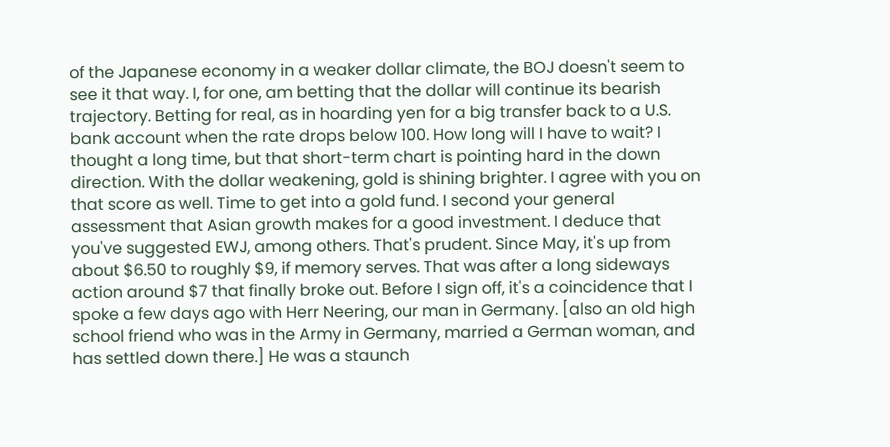of the Japanese economy in a weaker dollar climate, the BOJ doesn't seem to see it that way. I, for one, am betting that the dollar will continue its bearish trajectory. Betting for real, as in hoarding yen for a big transfer back to a U.S. bank account when the rate drops below 100. How long will I have to wait? I thought a long time, but that short-term chart is pointing hard in the down direction. With the dollar weakening, gold is shining brighter. I agree with you on that score as well. Time to get into a gold fund. I second your general assessment that Asian growth makes for a good investment. I deduce that you've suggested EWJ, among others. That's prudent. Since May, it's up from about $6.50 to roughly $9, if memory serves. That was after a long sideways action around $7 that finally broke out. Before I sign off, it's a coincidence that I spoke a few days ago with Herr Neering, our man in Germany. [also an old high school friend who was in the Army in Germany, married a German woman, and has settled down there.] He was a staunch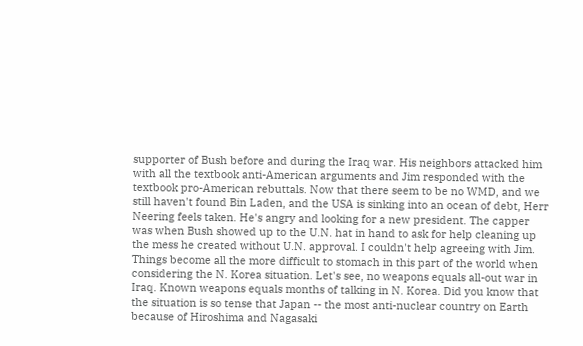supporter of Bush before and during the Iraq war. His neighbors attacked him with all the textbook anti-American arguments and Jim responded with the textbook pro-American rebuttals. Now that there seem to be no WMD, and we still haven't found Bin Laden, and the USA is sinking into an ocean of debt, Herr Neering feels taken. He's angry and looking for a new president. The capper was when Bush showed up to the U.N. hat in hand to ask for help cleaning up the mess he created without U.N. approval. I couldn't help agreeing with Jim. Things become all the more difficult to stomach in this part of the world when considering the N. Korea situation. Let's see, no weapons equals all-out war in Iraq. Known weapons equals months of talking in N. Korea. Did you know that the situation is so tense that Japan -- the most anti-nuclear country on Earth because of Hiroshima and Nagasaki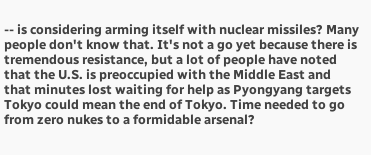-- is considering arming itself with nuclear missiles? Many people don't know that. It's not a go yet because there is tremendous resistance, but a lot of people have noted that the U.S. is preoccupied with the Middle East and that minutes lost waiting for help as Pyongyang targets Tokyo could mean the end of Tokyo. Time needed to go from zero nukes to a formidable arsenal?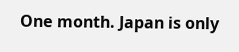One month. Japan is only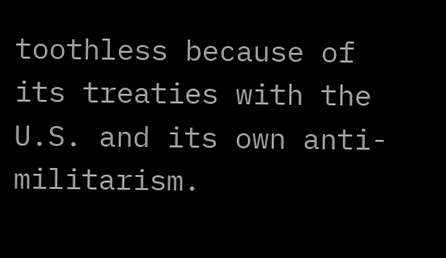toothless because of its treaties with the U.S. and its own anti-militarism.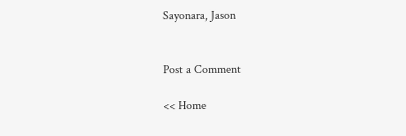Sayonara, Jason


Post a Comment

<< Home